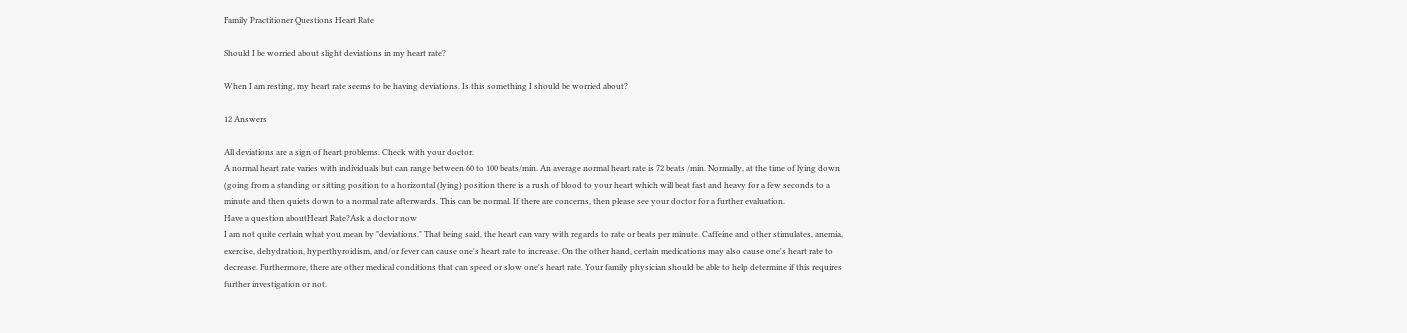Family Practitioner Questions Heart Rate

Should I be worried about slight deviations in my heart rate?

When I am resting, my heart rate seems to be having deviations. Is this something I should be worried about?

12 Answers

All deviations are a sign of heart problems. Check with your doctor.
A normal heart rate varies with individuals but can range between 60 to 100 beats/min. An average normal heart rate is 72 beats /min. Normally, at the time of lying down (going from a standing or sitting position to a horizontal (lying) position there is a rush of blood to your heart which will beat fast and heavy for a few seconds to a minute and then quiets down to a normal rate afterwards. This can be normal. If there are concerns, then please see your doctor for a further evaluation.
Have a question aboutHeart Rate?Ask a doctor now
I am not quite certain what you mean by "deviations." That being said, the heart can vary with regards to rate or beats per minute. Caffeine and other stimulates, anemia, exercise, dehydration, hyperthyroidism, and/or fever can cause one's heart rate to increase. On the other hand, certain medications may also cause one's heart rate to decrease. Furthermore, there are other medical conditions that can speed or slow one's heart rate. Your family physician should be able to help determine if this requires further investigation or not.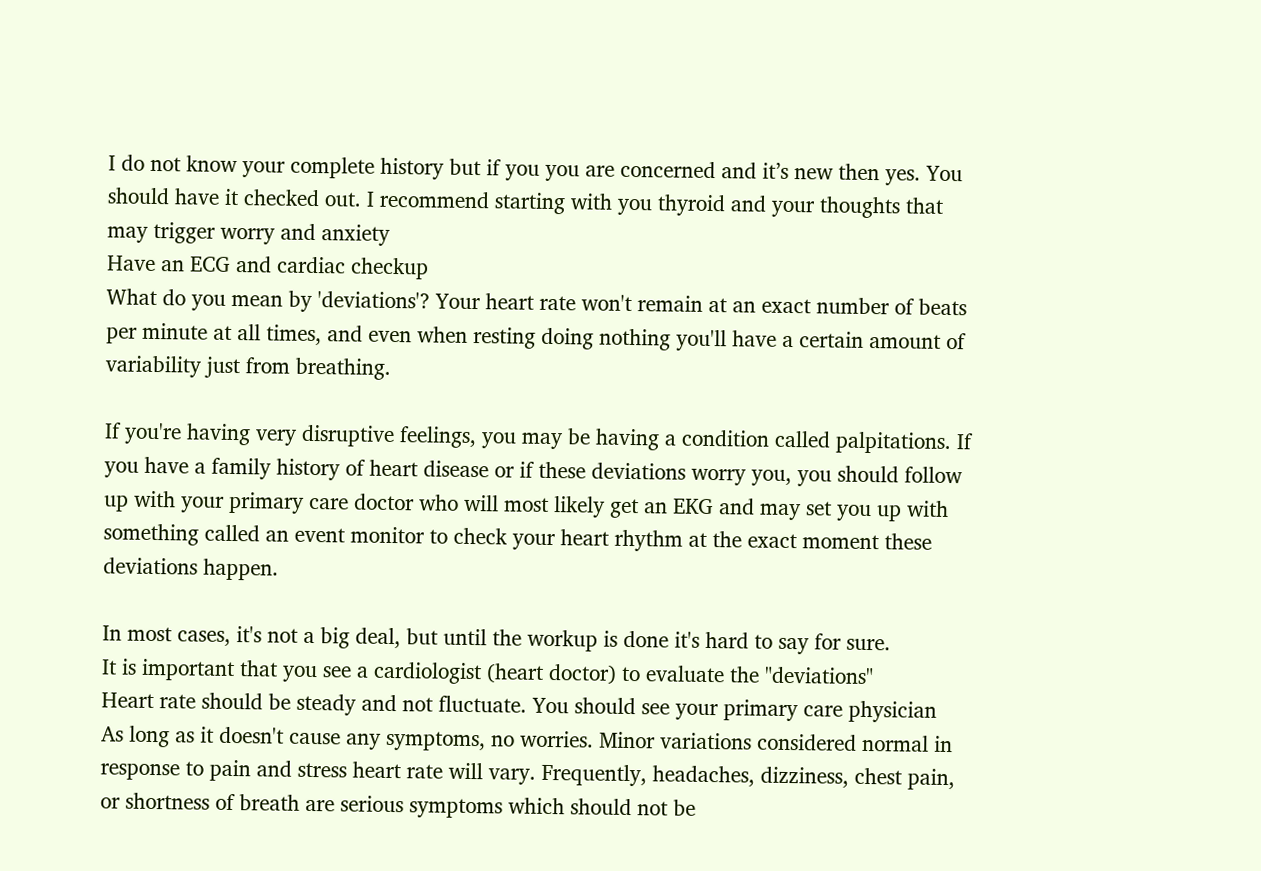I do not know your complete history but if you you are concerned and it’s new then yes. You should have it checked out. I recommend starting with you thyroid and your thoughts that may trigger worry and anxiety
Have an ECG and cardiac checkup
What do you mean by 'deviations'? Your heart rate won't remain at an exact number of beats per minute at all times, and even when resting doing nothing you'll have a certain amount of variability just from breathing.

If you're having very disruptive feelings, you may be having a condition called palpitations. If you have a family history of heart disease or if these deviations worry you, you should follow up with your primary care doctor who will most likely get an EKG and may set you up with something called an event monitor to check your heart rhythm at the exact moment these deviations happen.

In most cases, it's not a big deal, but until the workup is done it's hard to say for sure.
It is important that you see a cardiologist (heart doctor) to evaluate the "deviations"
Heart rate should be steady and not fluctuate. You should see your primary care physician
As long as it doesn't cause any symptoms, no worries. Minor variations considered normal in response to pain and stress heart rate will vary. Frequently, headaches, dizziness, chest pain, or shortness of breath are serious symptoms which should not be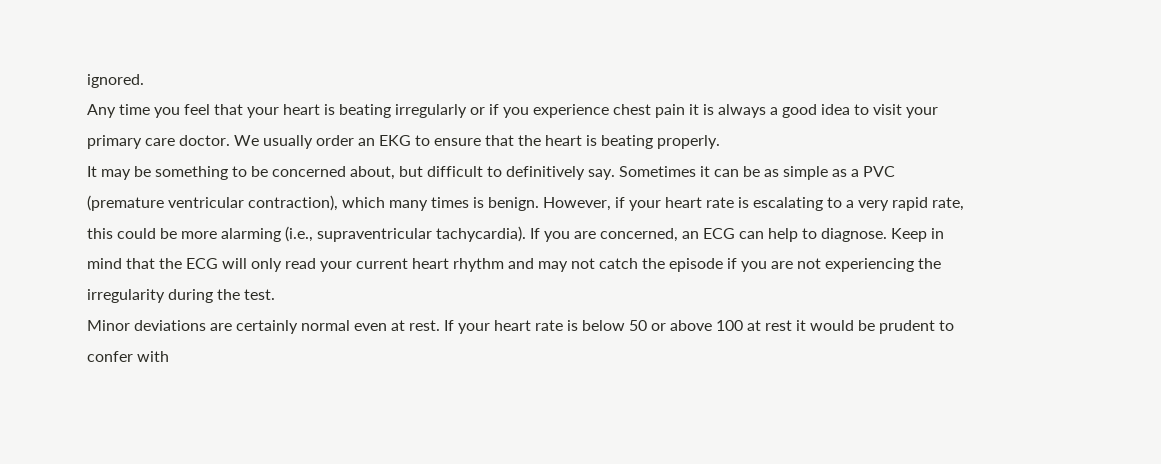ignored.
Any time you feel that your heart is beating irregularly or if you experience chest pain it is always a good idea to visit your primary care doctor. We usually order an EKG to ensure that the heart is beating properly.
It may be something to be concerned about, but difficult to definitively say. Sometimes it can be as simple as a PVC (premature ventricular contraction), which many times is benign. However, if your heart rate is escalating to a very rapid rate, this could be more alarming (i.e., supraventricular tachycardia). If you are concerned, an ECG can help to diagnose. Keep in mind that the ECG will only read your current heart rhythm and may not catch the episode if you are not experiencing the irregularity during the test.
Minor deviations are certainly normal even at rest. If your heart rate is below 50 or above 100 at rest it would be prudent to confer with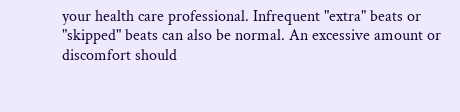your health care professional. Infrequent "extra" beats or "skipped" beats can also be normal. An excessive amount or discomfort should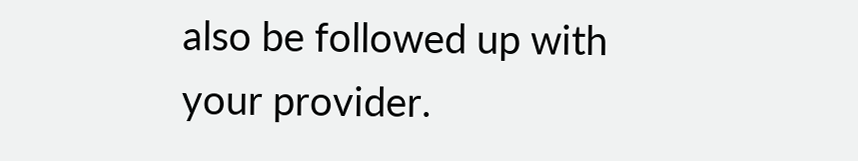also be followed up with your provider.